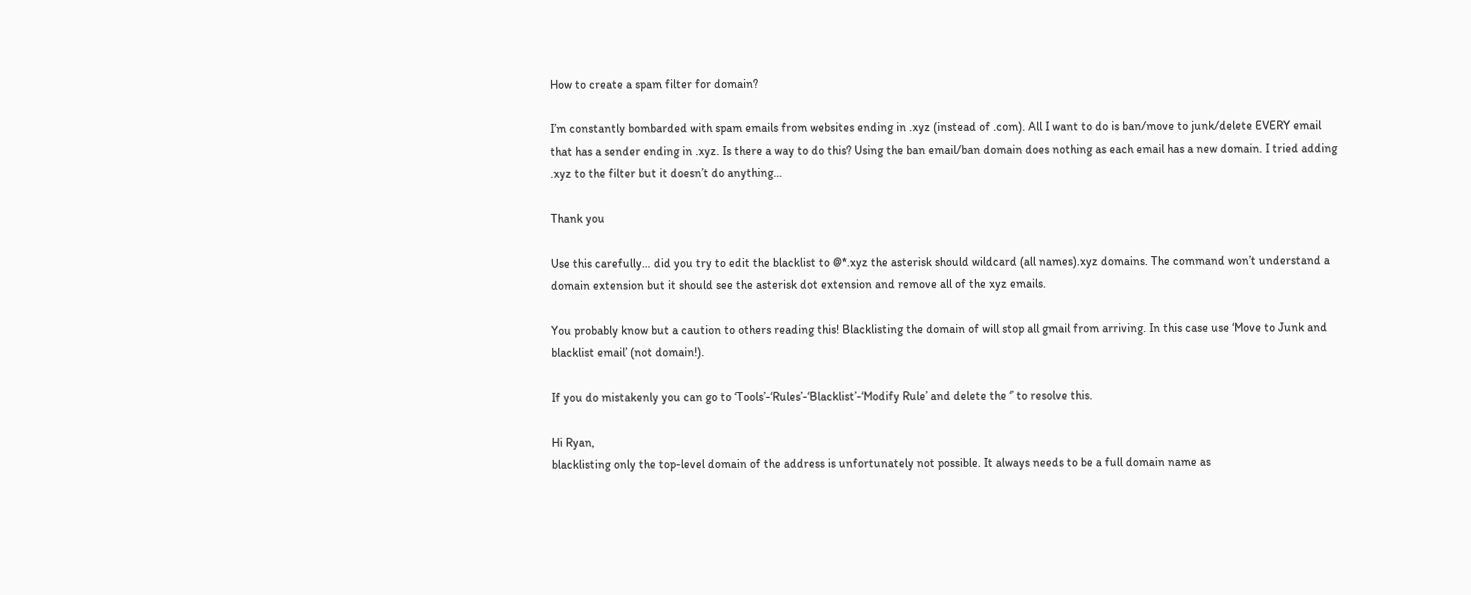How to create a spam filter for domain?

I’m constantly bombarded with spam emails from websites ending in .xyz (instead of .com). All I want to do is ban/move to junk/delete EVERY email that has a sender ending in .xyz. Is there a way to do this? Using the ban email/ban domain does nothing as each email has a new domain. I tried adding .xyz to the filter but it doesn’t do anything…

Thank you

Use this carefully… did you try to edit the blacklist to @*.xyz the asterisk should wildcard (all names).xyz domains. The command won’t understand a domain extension but it should see the asterisk dot extension and remove all of the xyz emails.

You probably know but a caution to others reading this! Blacklisting the domain of will stop all gmail from arriving. In this case use ‘Move to Junk and blacklist email’ (not domain!).

If you do mistakenly you can go to ‘Tools’-‘Rules’-‘Blacklist’-‘Modify Rule’ and delete the ‘’ to resolve this.

Hi Ryan,
blacklisting only the top-level domain of the address is unfortunately not possible. It always needs to be a full domain name as